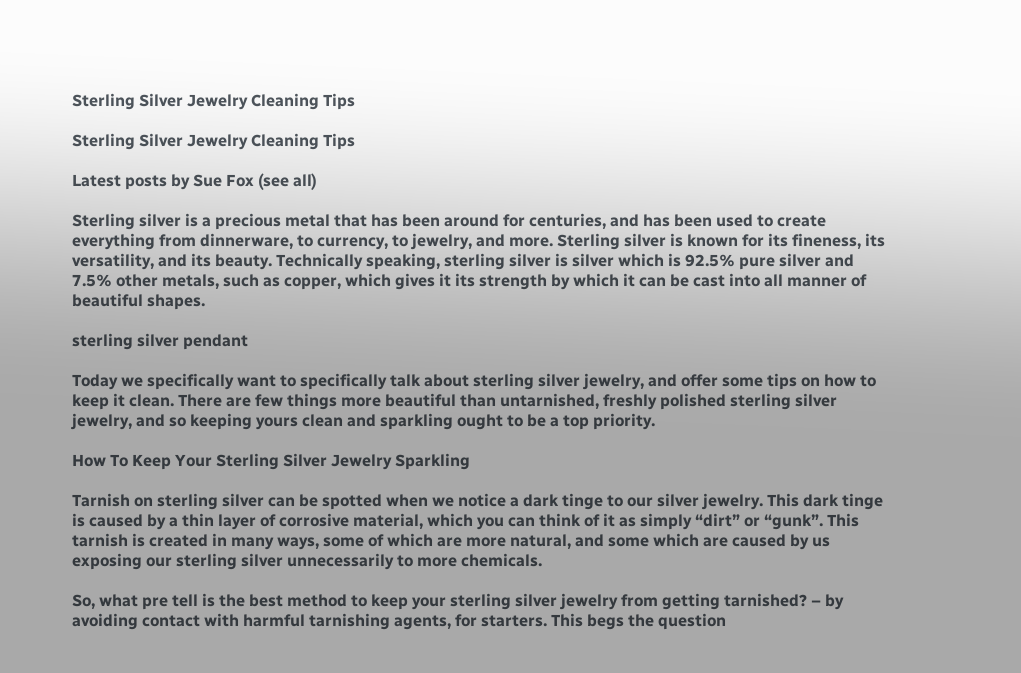Sterling Silver Jewelry Cleaning Tips

Sterling Silver Jewelry Cleaning Tips

Latest posts by Sue Fox (see all)

Sterling silver is a precious metal that has been around for centuries, and has been used to create everything from dinnerware, to currency, to jewelry, and more. Sterling silver is known for its fineness, its versatility, and its beauty. Technically speaking, sterling silver is silver which is 92.5% pure silver and 7.5% other metals, such as copper, which gives it its strength by which it can be cast into all manner of beautiful shapes.

sterling silver pendant

Today we specifically want to specifically talk about sterling silver jewelry, and offer some tips on how to keep it clean. There are few things more beautiful than untarnished, freshly polished sterling silver jewelry, and so keeping yours clean and sparkling ought to be a top priority.

How To Keep Your Sterling Silver Jewelry Sparkling

Tarnish on sterling silver can be spotted when we notice a dark tinge to our silver jewelry. This dark tinge is caused by a thin layer of corrosive material, which you can think of it as simply “dirt” or “gunk”. This tarnish is created in many ways, some of which are more natural, and some which are caused by us exposing our sterling silver unnecessarily to more chemicals.

So, what pre tell is the best method to keep your sterling silver jewelry from getting tarnished? – by avoiding contact with harmful tarnishing agents, for starters. This begs the question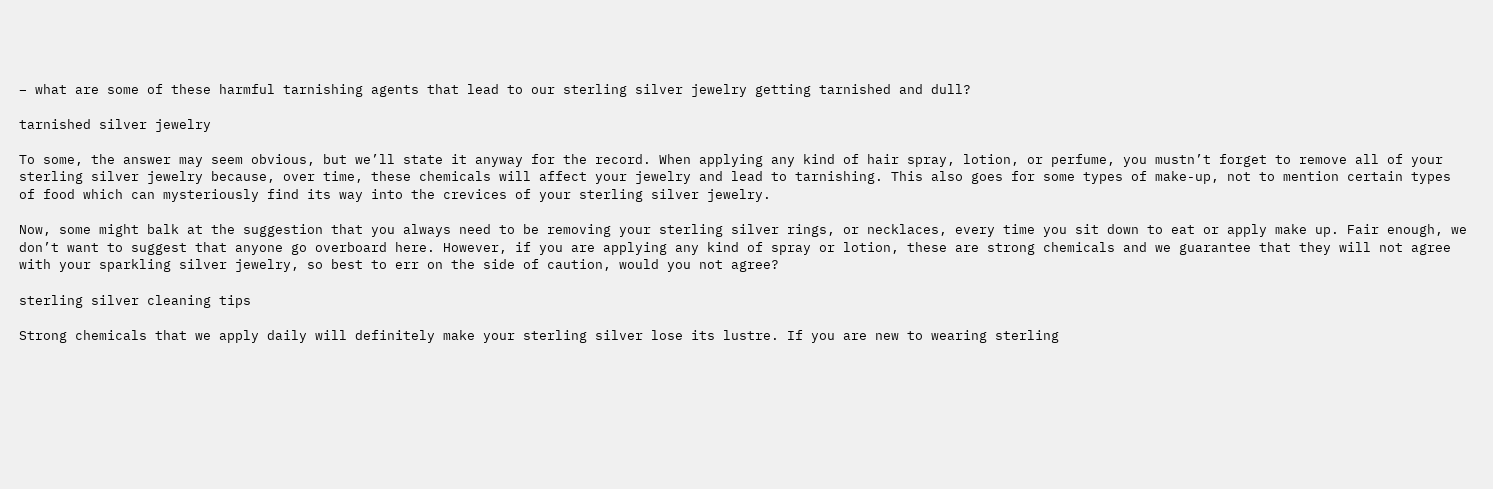– what are some of these harmful tarnishing agents that lead to our sterling silver jewelry getting tarnished and dull?

tarnished silver jewelry

To some, the answer may seem obvious, but we’ll state it anyway for the record. When applying any kind of hair spray, lotion, or perfume, you mustn’t forget to remove all of your sterling silver jewelry because, over time, these chemicals will affect your jewelry and lead to tarnishing. This also goes for some types of make-up, not to mention certain types of food which can mysteriously find its way into the crevices of your sterling silver jewelry.

Now, some might balk at the suggestion that you always need to be removing your sterling silver rings, or necklaces, every time you sit down to eat or apply make up. Fair enough, we don’t want to suggest that anyone go overboard here. However, if you are applying any kind of spray or lotion, these are strong chemicals and we guarantee that they will not agree with your sparkling silver jewelry, so best to err on the side of caution, would you not agree?

sterling silver cleaning tips

Strong chemicals that we apply daily will definitely make your sterling silver lose its lustre. If you are new to wearing sterling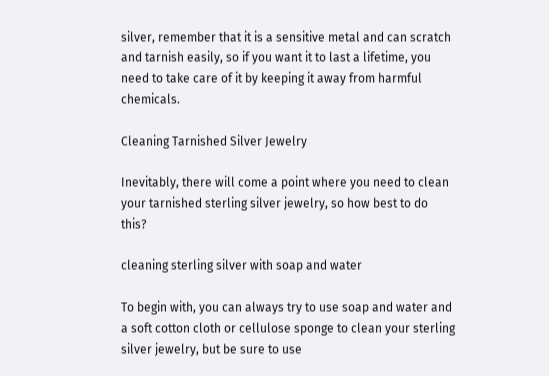silver, remember that it is a sensitive metal and can scratch and tarnish easily, so if you want it to last a lifetime, you need to take care of it by keeping it away from harmful chemicals.

Cleaning Tarnished Silver Jewelry

Inevitably, there will come a point where you need to clean your tarnished sterling silver jewelry, so how best to do this?

cleaning sterling silver with soap and water

To begin with, you can always try to use soap and water and a soft cotton cloth or cellulose sponge to clean your sterling silver jewelry, but be sure to use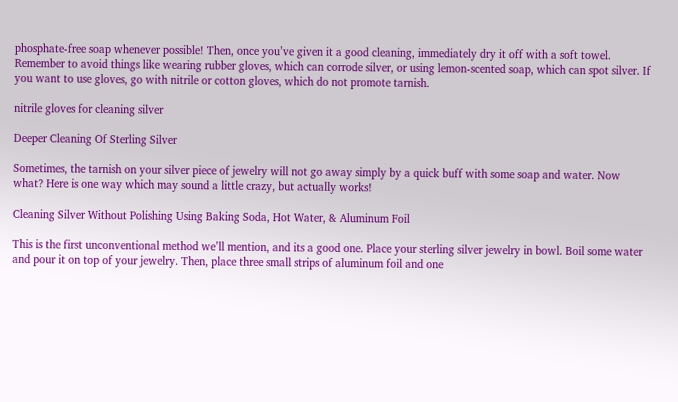phosphate-free soap whenever possible! Then, once you’ve given it a good cleaning, immediately dry it off with a soft towel. Remember to avoid things like wearing rubber gloves, which can corrode silver, or using lemon-scented soap, which can spot silver. If you want to use gloves, go with nitrile or cotton gloves, which do not promote tarnish.

nitrile gloves for cleaning silver

Deeper Cleaning Of Sterling Silver

Sometimes, the tarnish on your silver piece of jewelry will not go away simply by a quick buff with some soap and water. Now what? Here is one way which may sound a little crazy, but actually works!

Cleaning Silver Without Polishing Using Baking Soda, Hot Water, & Aluminum Foil

This is the first unconventional method we’ll mention, and its a good one. Place your sterling silver jewelry in bowl. Boil some water and pour it on top of your jewelry. Then, place three small strips of aluminum foil and one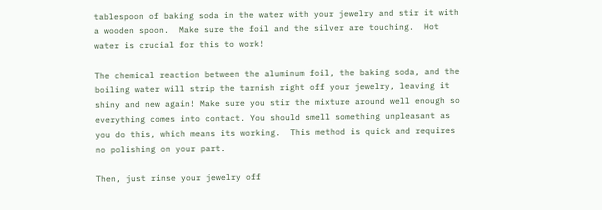tablespoon of baking soda in the water with your jewelry and stir it with a wooden spoon.  Make sure the foil and the silver are touching.  Hot water is crucial for this to work!

The chemical reaction between the aluminum foil, the baking soda, and the boiling water will strip the tarnish right off your jewelry, leaving it shiny and new again! Make sure you stir the mixture around well enough so everything comes into contact. You should smell something unpleasant as you do this, which means its working.  This method is quick and requires no polishing on your part.

Then, just rinse your jewelry off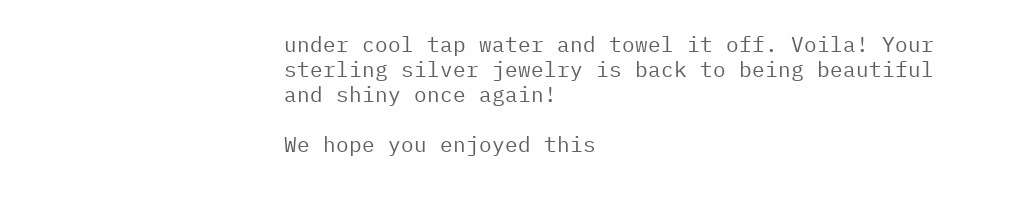under cool tap water and towel it off. Voila! Your sterling silver jewelry is back to being beautiful and shiny once again!

We hope you enjoyed this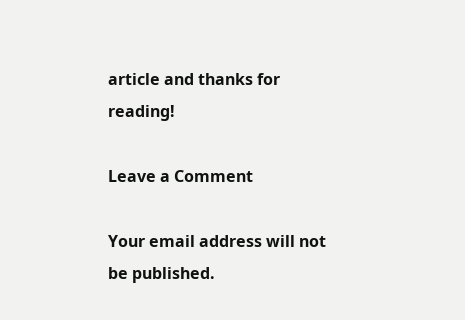article and thanks for reading!

Leave a Comment

Your email address will not be published.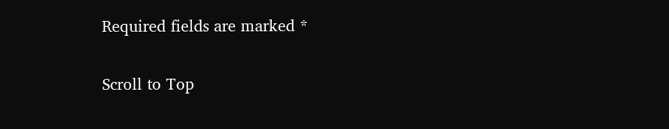Required fields are marked *

Scroll to Top